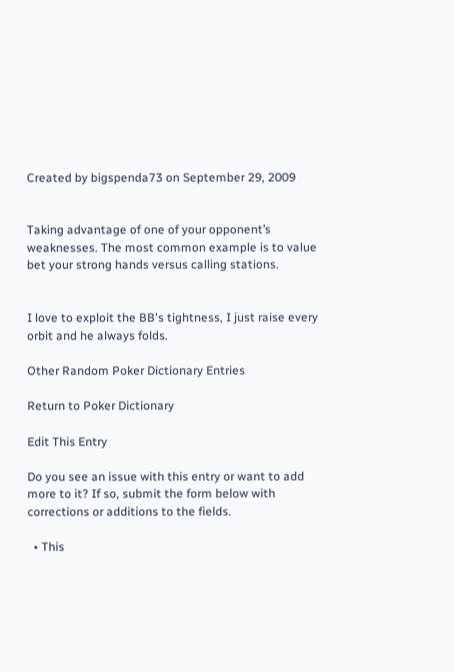Created by bigspenda73 on September 29, 2009


Taking advantage of one of your opponent’s weaknesses. The most common example is to value bet your strong hands versus calling stations.


I love to exploit the BB's tightness, I just raise every orbit and he always folds.

Other Random Poker Dictionary Entries

Return to Poker Dictionary

Edit This Entry

Do you see an issue with this entry or want to add more to it? If so, submit the form below with corrections or additions to the fields.

  • This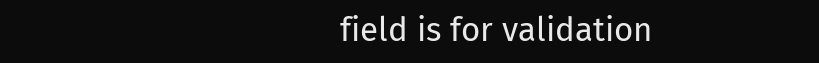field is for validation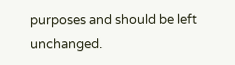purposes and should be left unchanged.